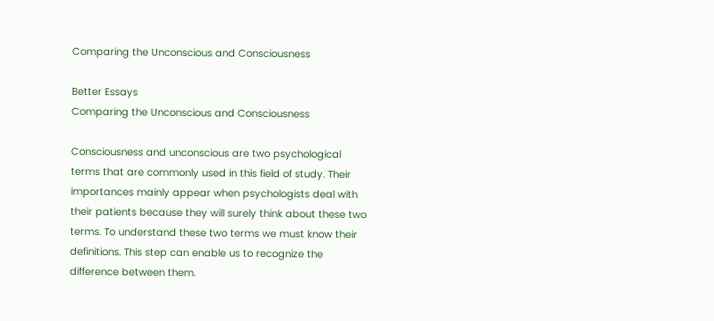Comparing the Unconscious and Consciousness

Better Essays
Comparing the Unconscious and Consciousness

Consciousness and unconscious are two psychological terms that are commonly used in this field of study. Their importances mainly appear when psychologists deal with their patients because they will surely think about these two terms. To understand these two terms we must know their definitions. This step can enable us to recognize the difference between them.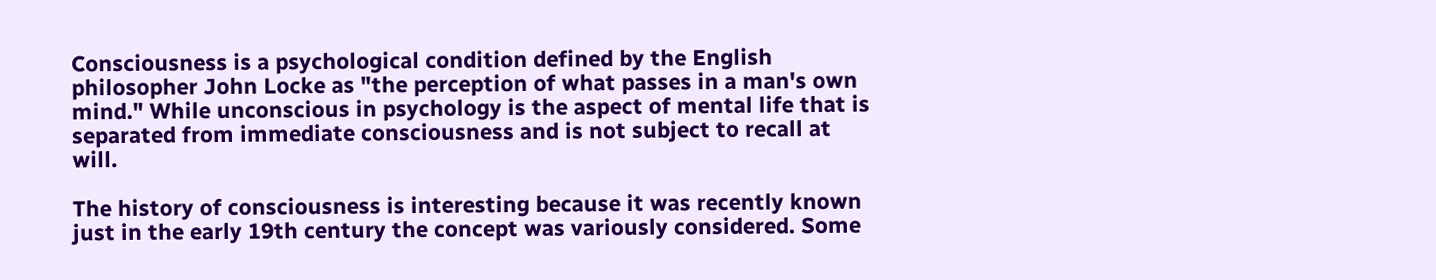Consciousness is a psychological condition defined by the English philosopher John Locke as "the perception of what passes in a man's own mind." While unconscious in psychology is the aspect of mental life that is separated from immediate consciousness and is not subject to recall at will.

The history of consciousness is interesting because it was recently known just in the early 19th century the concept was variously considered. Some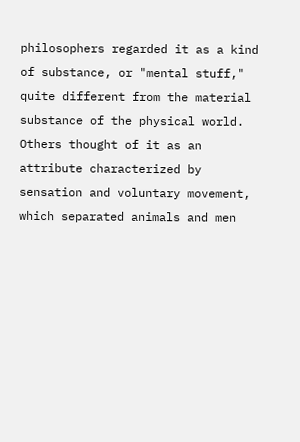philosophers regarded it as a kind of substance, or "mental stuff," quite different from the material substance of the physical world. Others thought of it as an attribute characterized by sensation and voluntary movement, which separated animals and men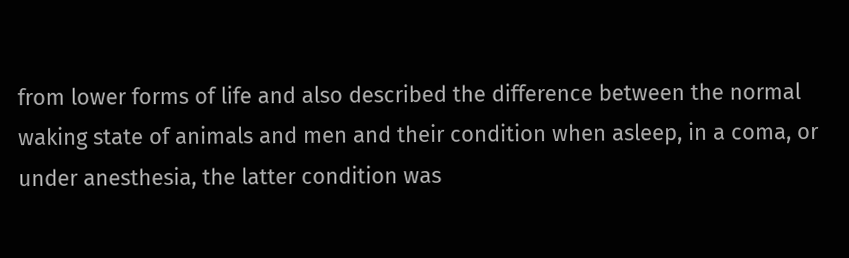from lower forms of life and also described the difference between the normal waking state of animals and men and their condition when asleep, in a coma, or under anesthesia, the latter condition was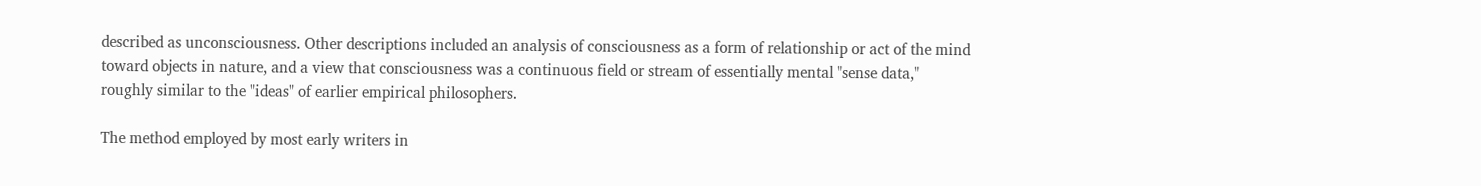described as unconsciousness. Other descriptions included an analysis of consciousness as a form of relationship or act of the mind toward objects in nature, and a view that consciousness was a continuous field or stream of essentially mental "sense data," roughly similar to the "ideas" of earlier empirical philosophers.

The method employed by most early writers in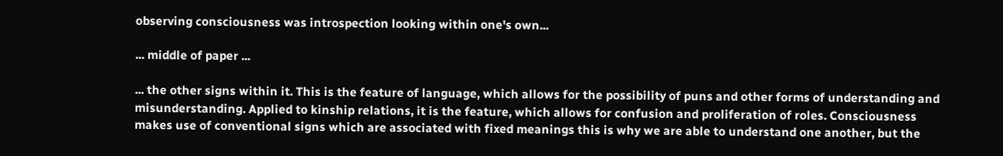observing consciousness was introspection looking within one's own...

... middle of paper ...

... the other signs within it. This is the feature of language, which allows for the possibility of puns and other forms of understanding and misunderstanding. Applied to kinship relations, it is the feature, which allows for confusion and proliferation of roles. Consciousness makes use of conventional signs which are associated with fixed meanings this is why we are able to understand one another, but the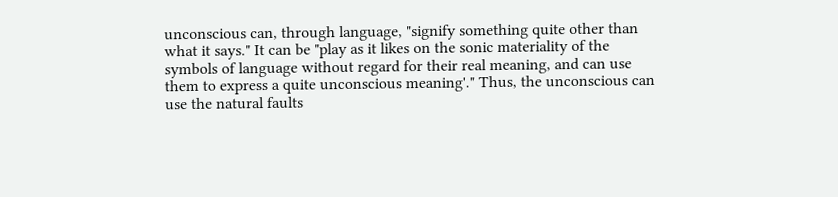unconscious can, through language, "signify something quite other than what it says." It can be "play as it likes on the sonic materiality of the symbols of language without regard for their real meaning, and can use them to express a quite unconscious meaning'." Thus, the unconscious can use the natural faults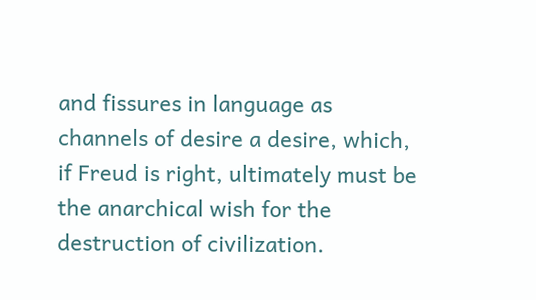and fissures in language as channels of desire a desire, which, if Freud is right, ultimately must be the anarchical wish for the destruction of civilization.